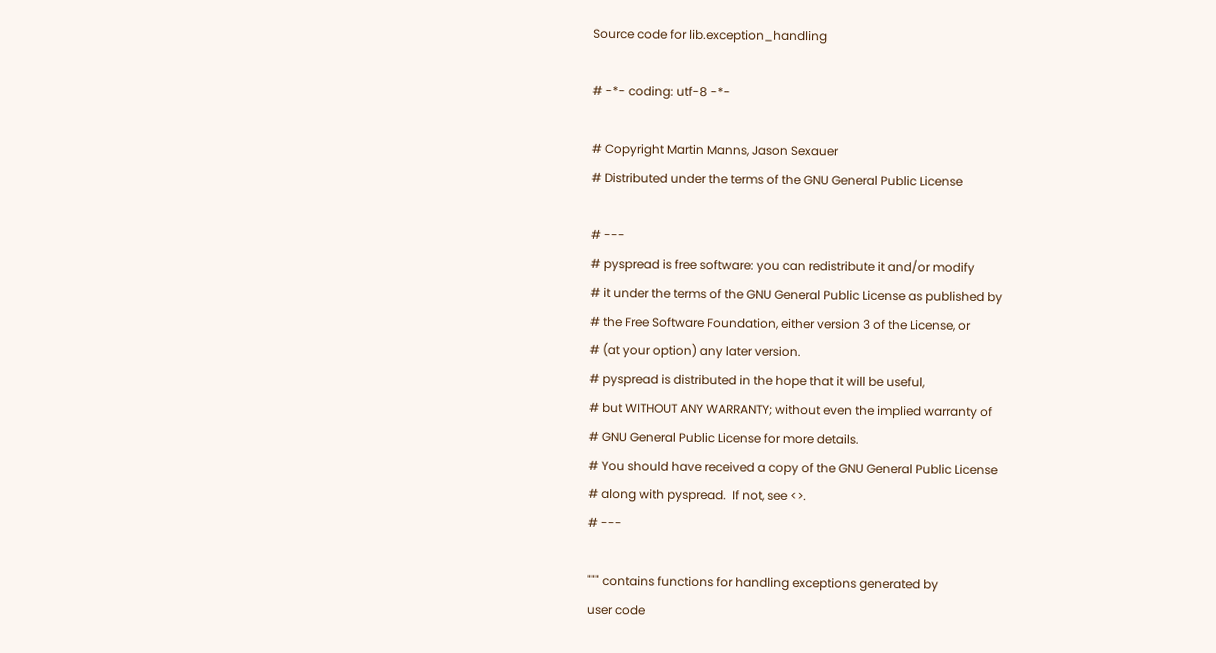Source code for lib.exception_handling

# -*- coding: utf-8 -*-

# Copyright Martin Manns, Jason Sexauer
# Distributed under the terms of the GNU General Public License

# ---
# pyspread is free software: you can redistribute it and/or modify
# it under the terms of the GNU General Public License as published by
# the Free Software Foundation, either version 3 of the License, or
# (at your option) any later version.
# pyspread is distributed in the hope that it will be useful,
# but WITHOUT ANY WARRANTY; without even the implied warranty of
# GNU General Public License for more details.
# You should have received a copy of the GNU General Public License
# along with pyspread.  If not, see <>.
# ---

""" contains functions for handling exceptions generated by
user code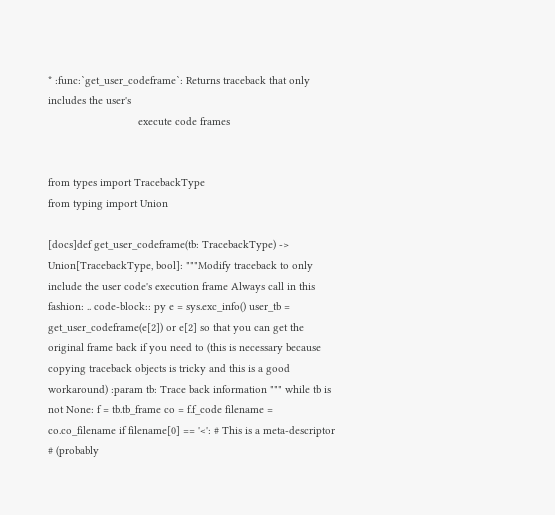* :func:`get_user_codeframe`: Returns traceback that only includes the user's
                              execute code frames


from types import TracebackType
from typing import Union

[docs]def get_user_codeframe(tb: TracebackType) -> Union[TracebackType, bool]: """Modify traceback to only include the user code's execution frame Always call in this fashion: .. code-block:: py e = sys.exc_info() user_tb = get_user_codeframe(e[2]) or e[2] so that you can get the original frame back if you need to (this is necessary because copying traceback objects is tricky and this is a good workaround) :param tb: Trace back information """ while tb is not None: f = tb.tb_frame co = f.f_code filename = co.co_filename if filename[0] == '<': # This is a meta-descriptor # (probably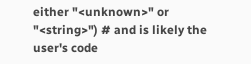either "<unknown>" or "<string>") # and is likely the user's code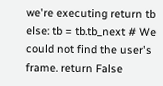we're executing return tb else: tb = tb.tb_next # We could not find the user's frame. return False